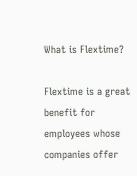What is Flextime?

Flextime is a great benefit for employees whose companies offer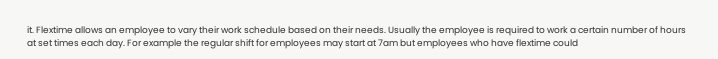it. Flextime allows an employee to vary their work schedule based on their needs. Usually the employee is required to work a certain number of hours at set times each day. For example the regular shift for employees may start at 7am but employees who have flextime could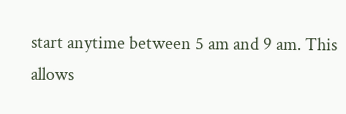start anytime between 5 am and 9 am. This allows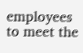employees to meet the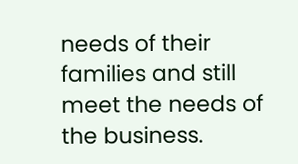needs of their families and still meet the needs of the business.